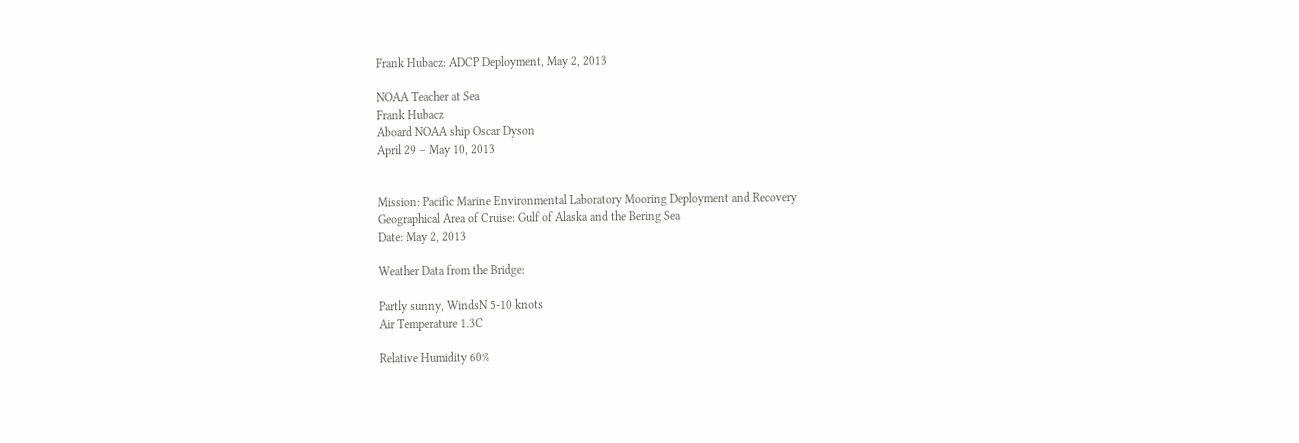Frank Hubacz: ADCP Deployment, May 2, 2013

NOAA Teacher at Sea
Frank Hubacz
Aboard NOAA ship Oscar Dyson
April 29 – May 10, 2013


Mission: Pacific Marine Environmental Laboratory Mooring Deployment and Recovery
Geographical Area of Cruise: Gulf of Alaska and the Bering Sea
Date: May 2, 2013

Weather Data from the Bridge:

Partly sunny, WindsN 5-10 knots
Air Temperature 1.3C

Relative Humidity 60%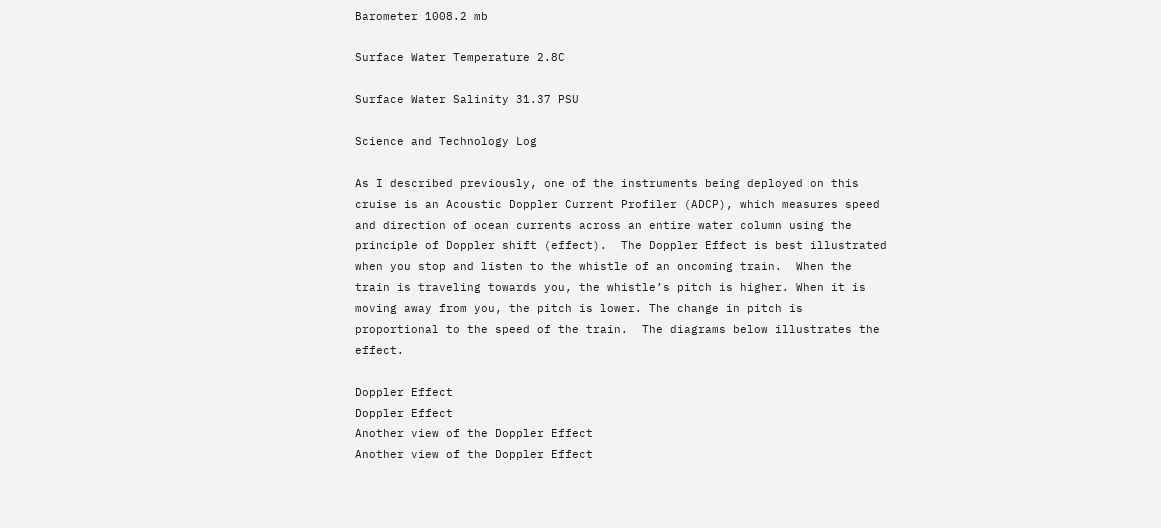Barometer 1008.2 mb

Surface Water Temperature 2.8C

Surface Water Salinity 31.37 PSU

Science and Technology Log

As I described previously, one of the instruments being deployed on this cruise is an Acoustic Doppler Current Profiler (ADCP), which measures speed and direction of ocean currents across an entire water column using the principle of Doppler shift (effect).  The Doppler Effect is best illustrated when you stop and listen to the whistle of an oncoming train.  When the train is traveling towards you, the whistle’s pitch is higher. When it is moving away from you, the pitch is lower. The change in pitch is proportional to the speed of the train.  The diagrams below illustrates the effect.

Doppler Effect
Doppler Effect
Another view of the Doppler Effect
Another view of the Doppler Effect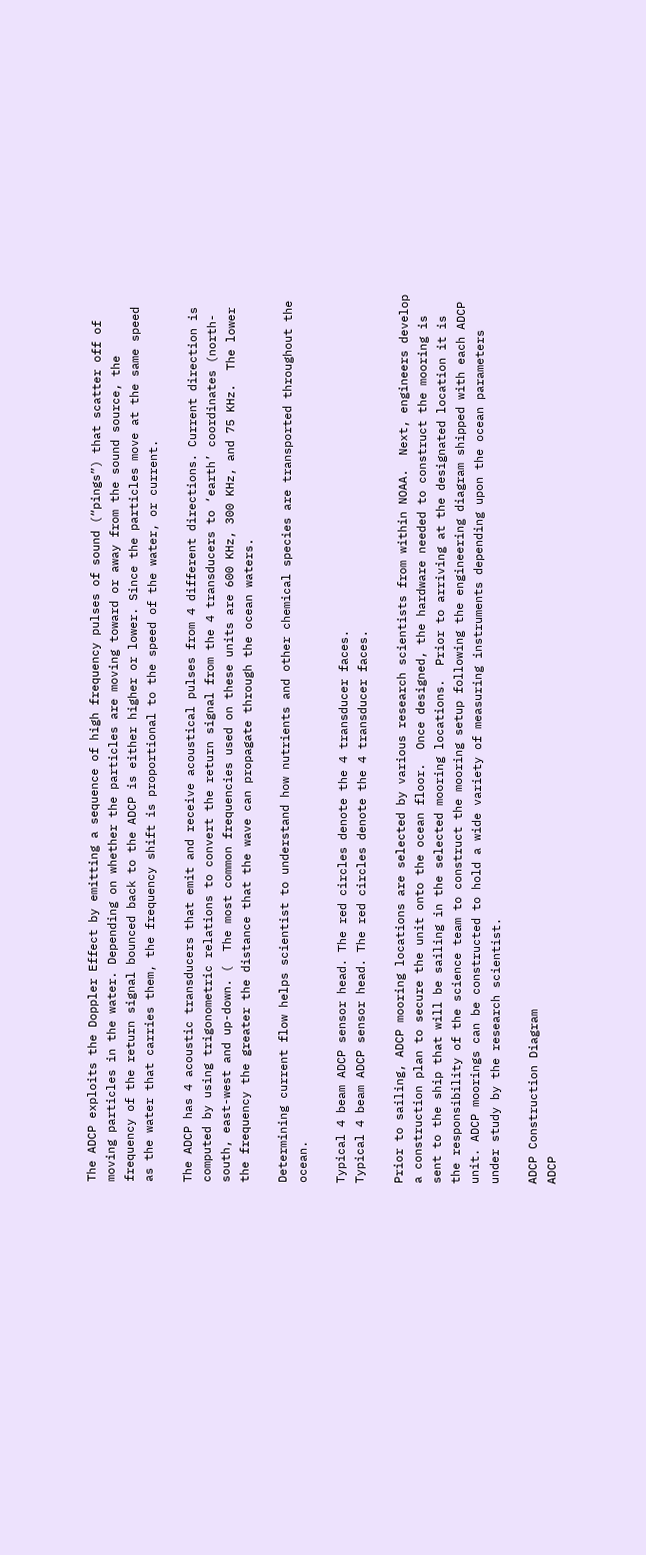The ADCP exploits the Doppler Effect by emitting a sequence of high frequency pulses of sound (“pings”) that scatter off of moving particles in the water. Depending on whether the particles are moving toward or away from the sound source, the frequency of the return signal bounced back to the ADCP is either higher or lower. Since the particles move at the same speed as the water that carries them, the frequency shift is proportional to the speed of the water, or current.

The ADCP has 4 acoustic transducers that emit and receive acoustical pulses from 4 different directions. Current direction is computed by using trigonometric relations to convert the return signal from the 4 transducers to ‘earth’ coordinates (north-south, east-west and up-down. (  The most common frequencies used on these units are 600 KHz, 300 KHz, and 75 KHz.  The lower the frequency the greater the distance that the wave can propagate through the ocean waters.

Determining current flow helps scientist to understand how nutrients and other chemical species are transported throughout the ocean.

Typical 4 beam ADCP sensor head. The red circles denote the 4 transducer faces.
Typical 4 beam ADCP sensor head. The red circles denote the 4 transducer faces.

Prior to sailing, ADCP mooring locations are selected by various research scientists from within NOAA.  Next, engineers develop a construction plan to secure the unit onto the ocean floor.  Once designed, the hardware needed to construct the mooring is sent to the ship that will be sailing in the selected mooring locations.  Prior to arriving at the designated location it is the responsibility of the science team to construct the mooring setup following the engineering diagram shipped with each ADCP unit. ADCP moorings can be constructed to hold a wide variety of measuring instruments depending upon the ocean parameters under study by the research scientist.

ADCP Construction Diagram
ADCP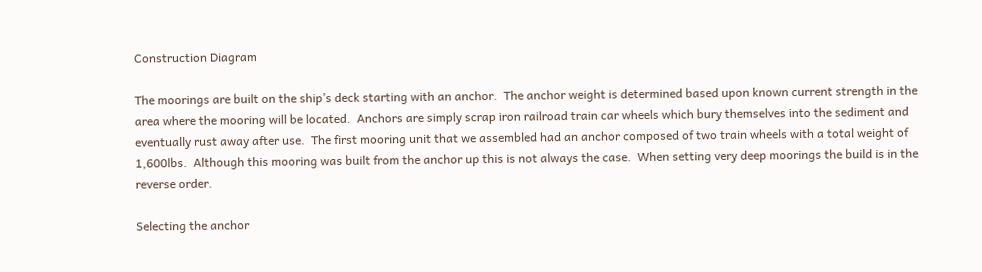Construction Diagram

The moorings are built on the ship’s deck starting with an anchor.  The anchor weight is determined based upon known current strength in the area where the mooring will be located.  Anchors are simply scrap iron railroad train car wheels which bury themselves into the sediment and eventually rust away after use.  The first mooring unit that we assembled had an anchor composed of two train wheels with a total weight of 1,600lbs.  Although this mooring was built from the anchor up this is not always the case.  When setting very deep moorings the build is in the reverse order.

Selecting the anchor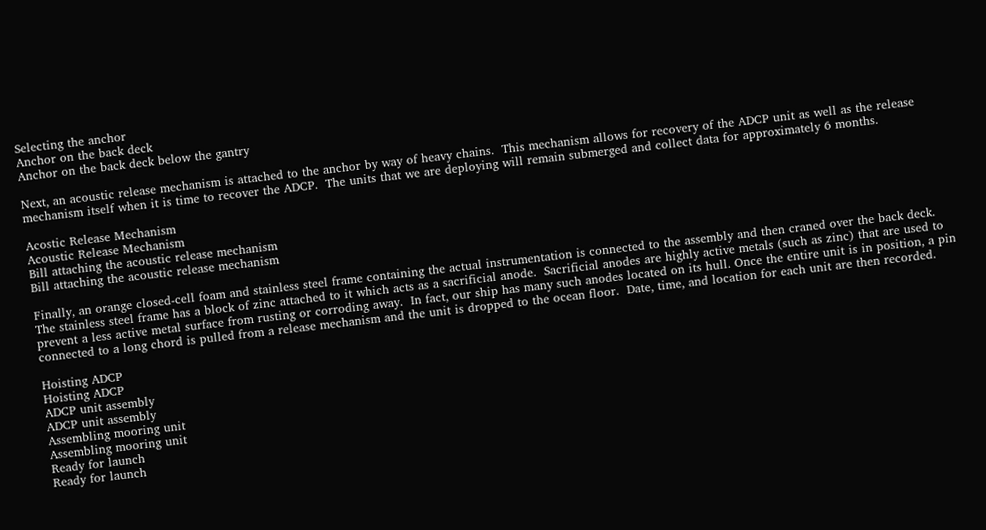Selecting the anchor
Anchor on the back deck
Anchor on the back deck below the gantry

Next, an acoustic release mechanism is attached to the anchor by way of heavy chains.  This mechanism allows for recovery of the ADCP unit as well as the release mechanism itself when it is time to recover the ADCP.  The units that we are deploying will remain submerged and collect data for approximately 6 months.

Acostic Release Mechanism
Acoustic Release Mechanism
Bill attaching the acoustic release mechanism
Bill attaching the acoustic release mechanism

Finally, an orange closed-cell foam and stainless steel frame containing the actual instrumentation is connected to the assembly and then craned over the back deck.  The stainless steel frame has a block of zinc attached to it which acts as a sacrificial anode.  Sacrificial anodes are highly active metals (such as zinc) that are used to prevent a less active metal surface from rusting or corroding away.  In fact, our ship has many such anodes located on its hull. Once the entire unit is in position, a pin connected to a long chord is pulled from a release mechanism and the unit is dropped to the ocean floor.  Date, time, and location for each unit are then recorded.

Hoisting ADCP
Hoisting ADCP
ADCP unit assembly
ADCP unit assembly
Assembling mooring unit
Assembling mooring unit
Ready for launch
Ready for launch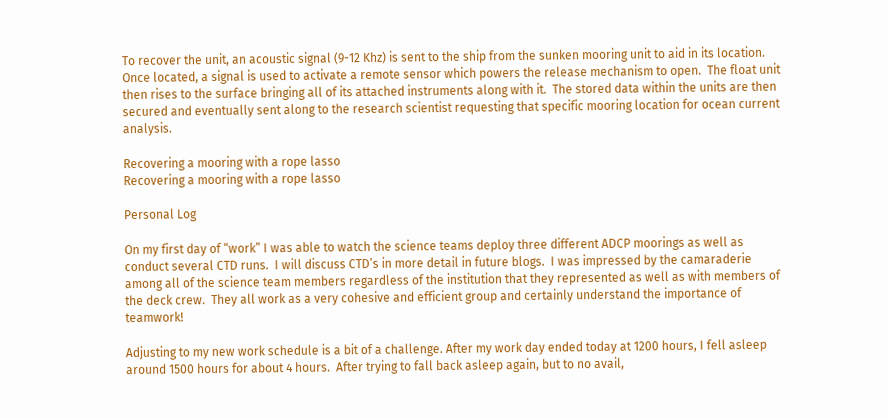To recover the unit, an acoustic signal (9-12 Khz) is sent to the ship from the sunken mooring unit to aid in its location.  Once located, a signal is used to activate a remote sensor which powers the release mechanism to open.  The float unit then rises to the surface bringing all of its attached instruments along with it.  The stored data within the units are then secured and eventually sent along to the research scientist requesting that specific mooring location for ocean current analysis.

Recovering a mooring with a rope lasso
Recovering a mooring with a rope lasso

Personal Log

On my first day of “work” I was able to watch the science teams deploy three different ADCP moorings as well as conduct several CTD runs.  I will discuss CTD’s in more detail in future blogs.  I was impressed by the camaraderie among all of the science team members regardless of the institution that they represented as well as with members of the deck crew.  They all work as a very cohesive and efficient group and certainly understand the importance of teamwork!

Adjusting to my new work schedule is a bit of a challenge. After my work day ended today at 1200 hours, I fell asleep around 1500 hours for about 4 hours.  After trying to fall back asleep again, but to no avail,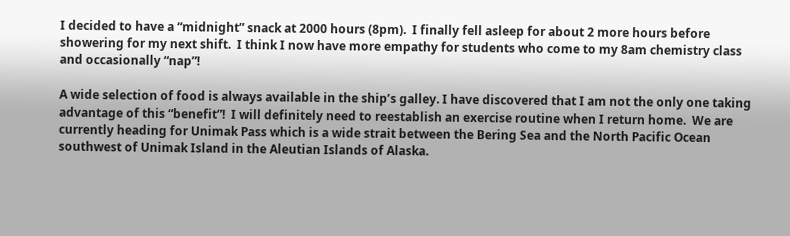I decided to have a “midnight” snack at 2000 hours (8pm).  I finally fell asleep for about 2 more hours before showering for my next shift.  I think I now have more empathy for students who come to my 8am chemistry class and occasionally “nap”!

A wide selection of food is always available in the ship’s galley. I have discovered that I am not the only one taking advantage of this “benefit”!  I will definitely need to reestablish an exercise routine when I return home.  We are currently heading for Unimak Pass which is a wide strait between the Bering Sea and the North Pacific Ocean southwest of Unimak Island in the Aleutian Islands of Alaska.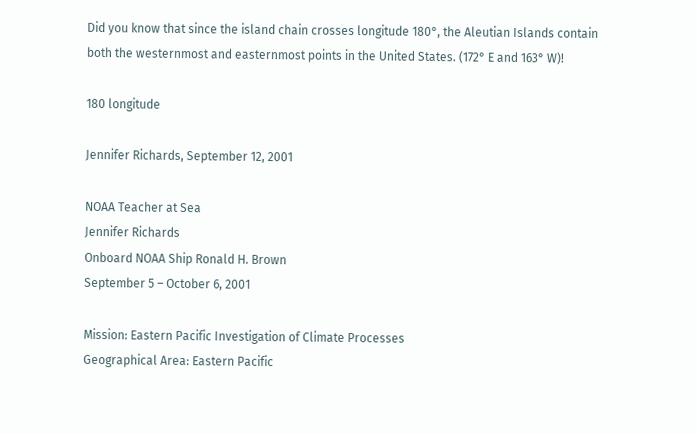Did you know that since the island chain crosses longitude 180°, the Aleutian Islands contain both the westernmost and easternmost points in the United States. (172° E and 163° W)!

180 longitude

Jennifer Richards, September 12, 2001

NOAA Teacher at Sea
Jennifer Richards
Onboard NOAA Ship Ronald H. Brown
September 5 – October 6, 2001

Mission: Eastern Pacific Investigation of Climate Processes
Geographical Area: Eastern Pacific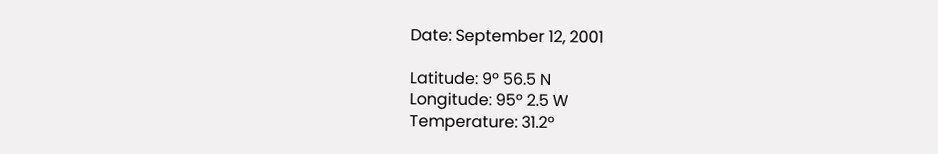Date: September 12, 2001

Latitude: 9º 56.5 N
Longitude: 95º 2.5 W
Temperature: 31.2º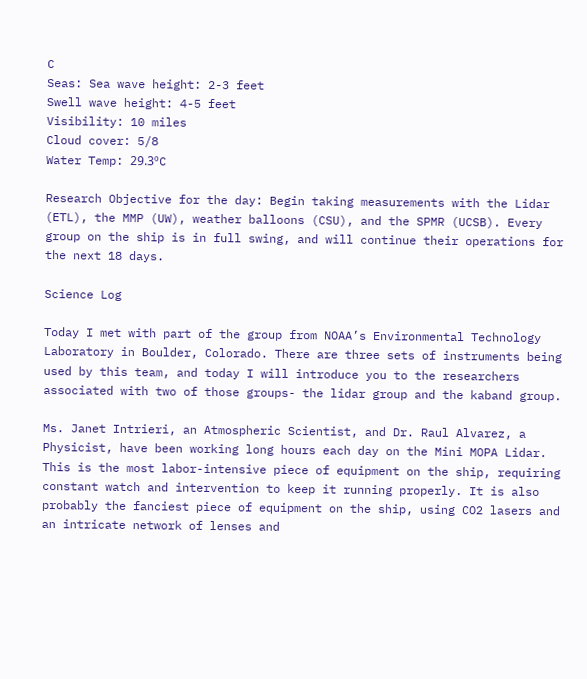C
Seas: Sea wave height: 2-3 feet
Swell wave height: 4-5 feet
Visibility: 10 miles
Cloud cover: 5/8
Water Temp: 29.3ºC

Research Objective for the day: Begin taking measurements with the Lidar (ETL), the MMP (UW), weather balloons (CSU), and the SPMR (UCSB). Every group on the ship is in full swing, and will continue their operations for the next 18 days.

Science Log

Today I met with part of the group from NOAA’s Environmental Technology Laboratory in Boulder, Colorado. There are three sets of instruments being used by this team, and today I will introduce you to the researchers associated with two of those groups- the lidar group and the kaband group.

Ms. Janet Intrieri, an Atmospheric Scientist, and Dr. Raul Alvarez, a Physicist, have been working long hours each day on the Mini MOPA Lidar. This is the most labor-intensive piece of equipment on the ship, requiring constant watch and intervention to keep it running properly. It is also probably the fanciest piece of equipment on the ship, using CO2 lasers and an intricate network of lenses and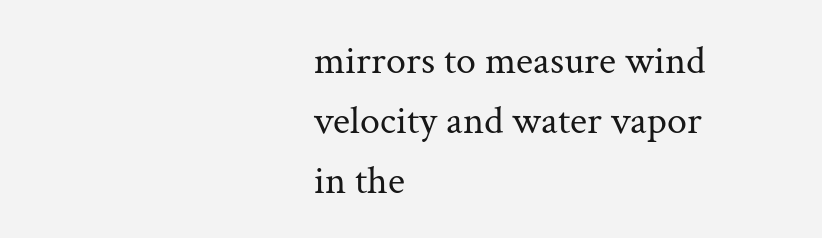mirrors to measure wind velocity and water vapor in the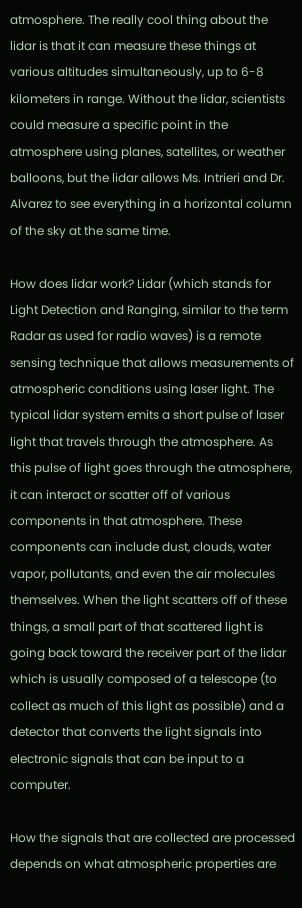atmosphere. The really cool thing about the lidar is that it can measure these things at various altitudes simultaneously, up to 6-8 kilometers in range. Without the lidar, scientists could measure a specific point in the atmosphere using planes, satellites, or weather balloons, but the lidar allows Ms. Intrieri and Dr. Alvarez to see everything in a horizontal column of the sky at the same time.

How does lidar work? Lidar (which stands for Light Detection and Ranging, similar to the term Radar as used for radio waves) is a remote sensing technique that allows measurements of atmospheric conditions using laser light. The typical lidar system emits a short pulse of laser light that travels through the atmosphere. As this pulse of light goes through the atmosphere, it can interact or scatter off of various components in that atmosphere. These components can include dust, clouds, water vapor, pollutants, and even the air molecules themselves. When the light scatters off of these things, a small part of that scattered light is going back toward the receiver part of the lidar which is usually composed of a telescope (to collect as much of this light as possible) and a detector that converts the light signals into electronic signals that can be input to a computer.

How the signals that are collected are processed depends on what atmospheric properties are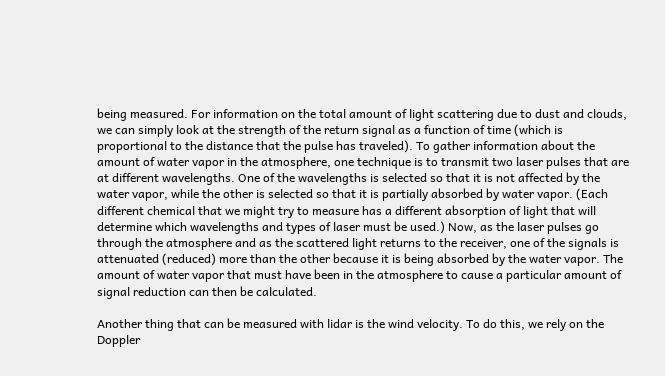being measured. For information on the total amount of light scattering due to dust and clouds, we can simply look at the strength of the return signal as a function of time (which is proportional to the distance that the pulse has traveled). To gather information about the amount of water vapor in the atmosphere, one technique is to transmit two laser pulses that are at different wavelengths. One of the wavelengths is selected so that it is not affected by the water vapor, while the other is selected so that it is partially absorbed by water vapor. (Each different chemical that we might try to measure has a different absorption of light that will determine which wavelengths and types of laser must be used.) Now, as the laser pulses go through the atmosphere and as the scattered light returns to the receiver, one of the signals is attenuated (reduced) more than the other because it is being absorbed by the water vapor. The amount of water vapor that must have been in the atmosphere to cause a particular amount of signal reduction can then be calculated.

Another thing that can be measured with lidar is the wind velocity. To do this, we rely on the Doppler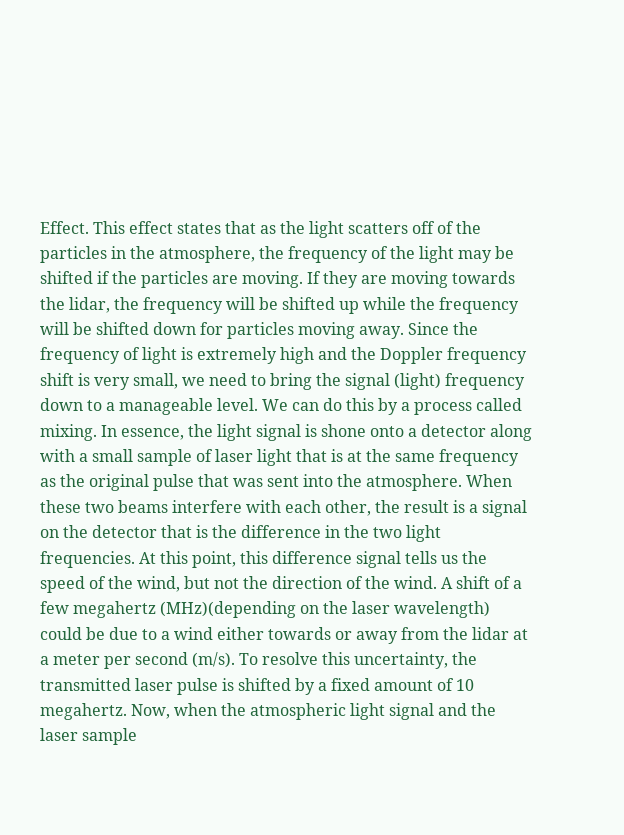Effect. This effect states that as the light scatters off of the particles in the atmosphere, the frequency of the light may be shifted if the particles are moving. If they are moving towards the lidar, the frequency will be shifted up while the frequency will be shifted down for particles moving away. Since the frequency of light is extremely high and the Doppler frequency shift is very small, we need to bring the signal (light) frequency down to a manageable level. We can do this by a process called mixing. In essence, the light signal is shone onto a detector along with a small sample of laser light that is at the same frequency as the original pulse that was sent into the atmosphere. When these two beams interfere with each other, the result is a signal on the detector that is the difference in the two light frequencies. At this point, this difference signal tells us the speed of the wind, but not the direction of the wind. A shift of a few megahertz (MHz)(depending on the laser wavelength) could be due to a wind either towards or away from the lidar at a meter per second (m/s). To resolve this uncertainty, the transmitted laser pulse is shifted by a fixed amount of 10 megahertz. Now, when the atmospheric light signal and the laser sample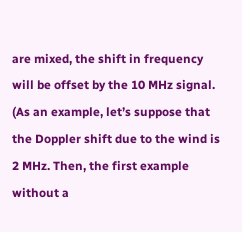are mixed, the shift in frequency will be offset by the 10 MHz signal. (As an example, let’s suppose that the Doppler shift due to the wind is 2 MHz. Then, the first example without a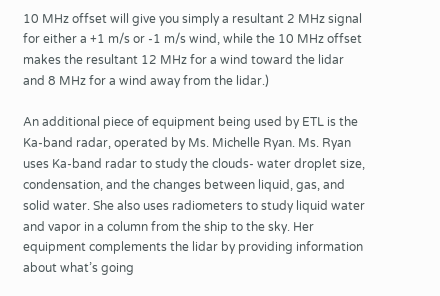10 MHz offset will give you simply a resultant 2 MHz signal for either a +1 m/s or -1 m/s wind, while the 10 MHz offset makes the resultant 12 MHz for a wind toward the lidar and 8 MHz for a wind away from the lidar.)

An additional piece of equipment being used by ETL is the Ka-band radar, operated by Ms. Michelle Ryan. Ms. Ryan uses Ka-band radar to study the clouds- water droplet size, condensation, and the changes between liquid, gas, and solid water. She also uses radiometers to study liquid water and vapor in a column from the ship to the sky. Her equipment complements the lidar by providing information about what’s going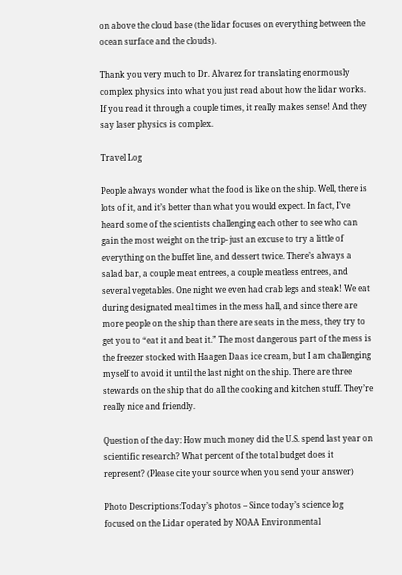on above the cloud base (the lidar focuses on everything between the ocean surface and the clouds).

Thank you very much to Dr. Alvarez for translating enormously complex physics into what you just read about how the lidar works. If you read it through a couple times, it really makes sense! And they say laser physics is complex.

Travel Log

People always wonder what the food is like on the ship. Well, there is lots of it, and it’s better than what you would expect. In fact, I’ve heard some of the scientists challenging each other to see who can gain the most weight on the trip- just an excuse to try a little of everything on the buffet line, and dessert twice. There’s always a salad bar, a couple meat entrees, a couple meatless entrees, and several vegetables. One night we even had crab legs and steak! We eat during designated meal times in the mess hall, and since there are more people on the ship than there are seats in the mess, they try to get you to “eat it and beat it.” The most dangerous part of the mess is the freezer stocked with Haagen Daas ice cream, but I am challenging myself to avoid it until the last night on the ship. There are three stewards on the ship that do all the cooking and kitchen stuff. They’re really nice and friendly.

Question of the day: How much money did the U.S. spend last year on scientific research? What percent of the total budget does it represent? (Please cite your source when you send your answer)

Photo Descriptions:Today’s photos – Since today’s science log focused on the Lidar operated by NOAA Environmental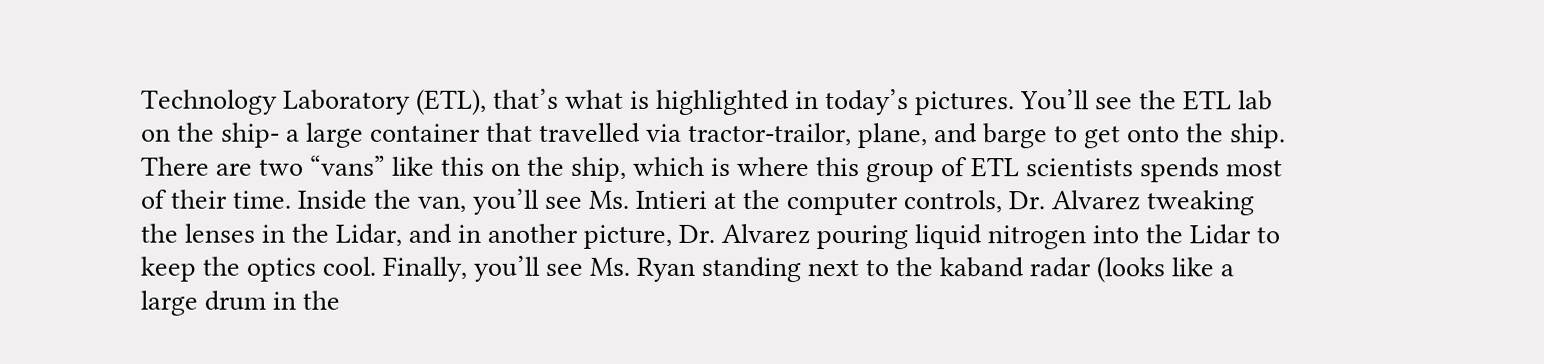Technology Laboratory (ETL), that’s what is highlighted in today’s pictures. You’ll see the ETL lab on the ship- a large container that travelled via tractor-trailor, plane, and barge to get onto the ship. There are two “vans” like this on the ship, which is where this group of ETL scientists spends most of their time. Inside the van, you’ll see Ms. Intieri at the computer controls, Dr. Alvarez tweaking the lenses in the Lidar, and in another picture, Dr. Alvarez pouring liquid nitrogen into the Lidar to keep the optics cool. Finally, you’ll see Ms. Ryan standing next to the kaband radar (looks like a large drum in the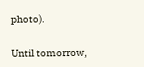photo).

Until tomorrow,